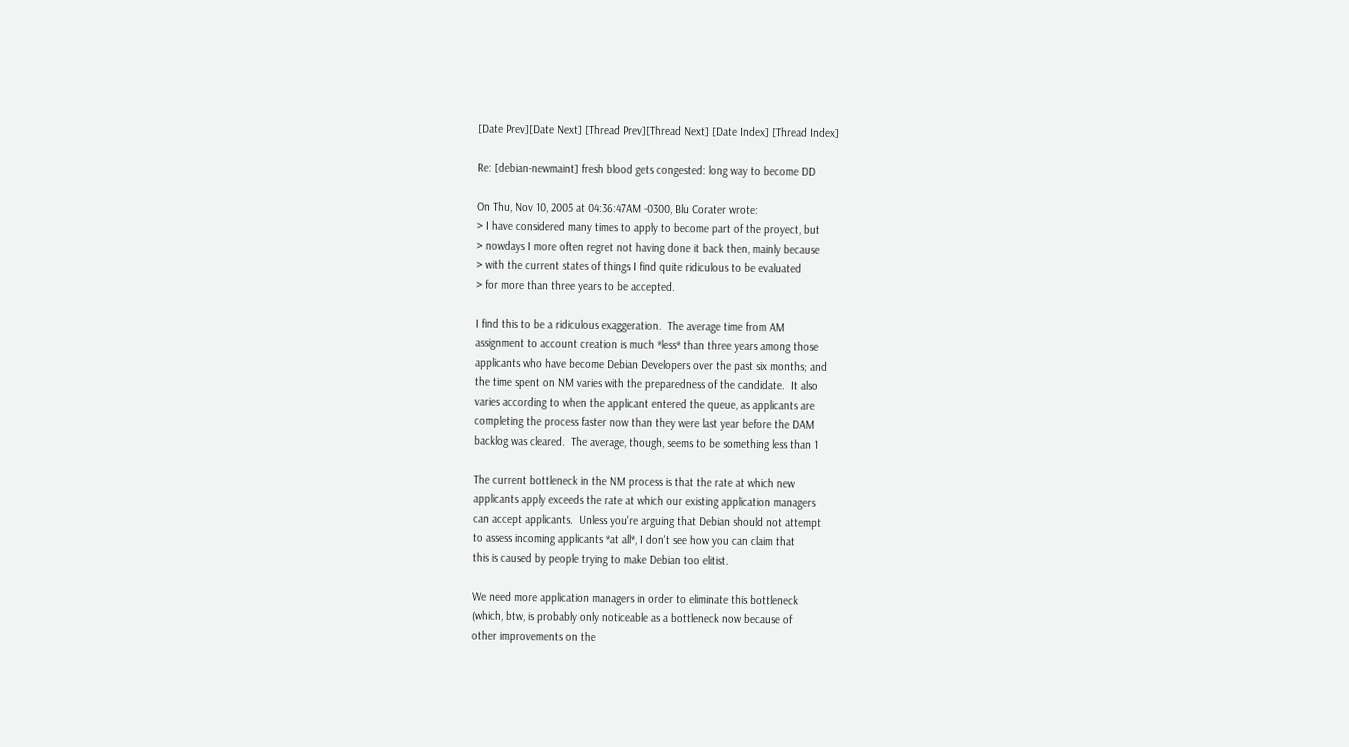[Date Prev][Date Next] [Thread Prev][Thread Next] [Date Index] [Thread Index]

Re: [debian-newmaint] fresh blood gets congested: long way to become DD

On Thu, Nov 10, 2005 at 04:36:47AM -0300, Blu Corater wrote:
> I have considered many times to apply to become part of the proyect, but
> nowdays I more often regret not having done it back then, mainly because
> with the current states of things I find quite ridiculous to be evaluated
> for more than three years to be accepted.

I find this to be a ridiculous exaggeration.  The average time from AM
assignment to account creation is much *less* than three years among those
applicants who have become Debian Developers over the past six months; and
the time spent on NM varies with the preparedness of the candidate.  It also
varies according to when the applicant entered the queue, as applicants are
completing the process faster now than they were last year before the DAM
backlog was cleared.  The average, though, seems to be something less than 1

The current bottleneck in the NM process is that the rate at which new
applicants apply exceeds the rate at which our existing application managers
can accept applicants.  Unless you're arguing that Debian should not attempt
to assess incoming applicants *at all*, I don't see how you can claim that
this is caused by people trying to make Debian too elitist.

We need more application managers in order to eliminate this bottleneck
(which, btw, is probably only noticeable as a bottleneck now because of
other improvements on the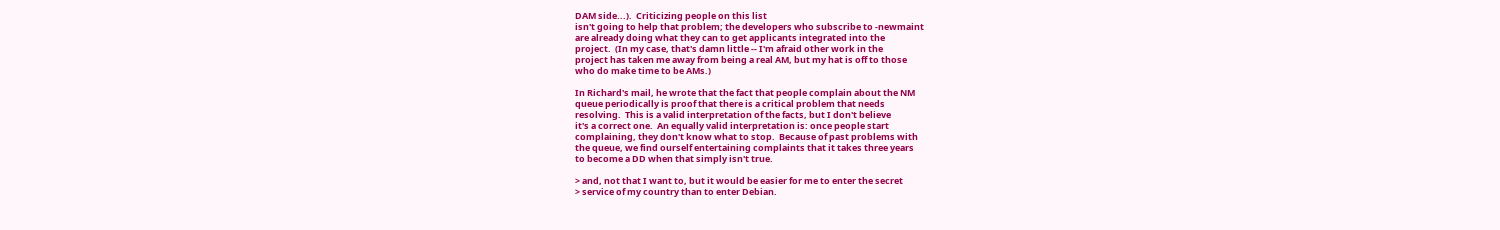DAM side...).  Criticizing people on this list
isn't going to help that problem; the developers who subscribe to -newmaint
are already doing what they can to get applicants integrated into the
project.  (In my case, that's damn little -- I'm afraid other work in the
project has taken me away from being a real AM, but my hat is off to those
who do make time to be AMs.)

In Richard's mail, he wrote that the fact that people complain about the NM
queue periodically is proof that there is a critical problem that needs
resolving.  This is a valid interpretation of the facts, but I don't believe
it's a correct one.  An equally valid interpretation is: once people start
complaining, they don't know what to stop.  Because of past problems with
the queue, we find ourself entertaining complaints that it takes three years
to become a DD when that simply isn't true.

> and, not that I want to, but it would be easier for me to enter the secret
> service of my country than to enter Debian.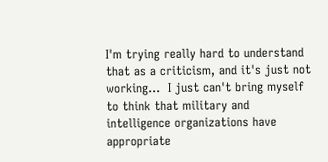I'm trying really hard to understand that as a criticism, and it's just not
working...  I just can't bring myself to think that military and
intelligence organizations have appropriate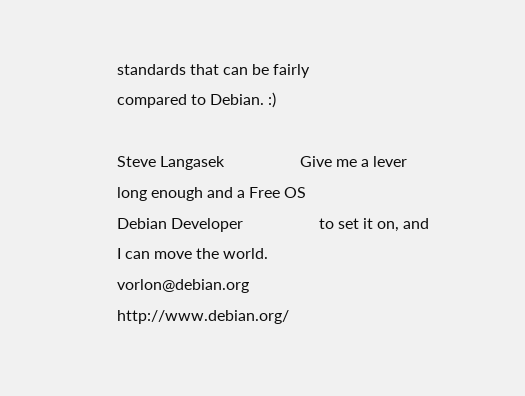standards that can be fairly
compared to Debian. :)

Steve Langasek                   Give me a lever long enough and a Free OS
Debian Developer                   to set it on, and I can move the world.
vorlon@debian.org                                   http://www.debian.org/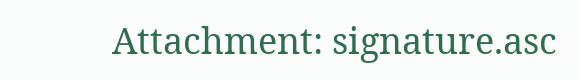Attachment: signature.asc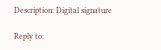Description: Digital signature

Reply to: